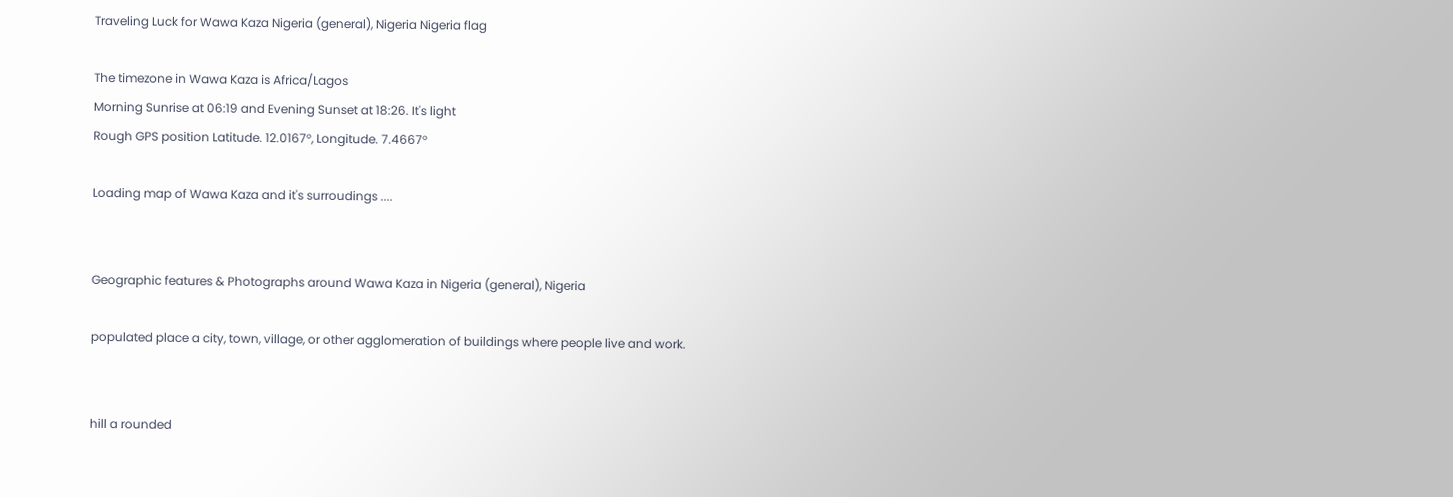Traveling Luck for Wawa Kaza Nigeria (general), Nigeria Nigeria flag

The timezone in Wawa Kaza is Africa/Lagos
Morning Sunrise at 06:19 and Evening Sunset at 18:26. It's light
Rough GPS position Latitude. 12.0167°, Longitude. 7.4667°

Loading map of Wawa Kaza and it's surroudings ....


Geographic features & Photographs around Wawa Kaza in Nigeria (general), Nigeria

populated place a city, town, village, or other agglomeration of buildings where people live and work.


hill a rounded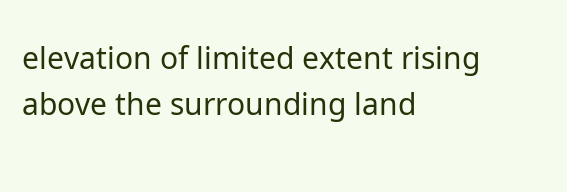elevation of limited extent rising above the surrounding land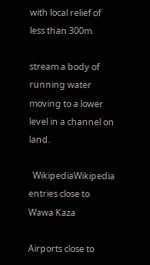with local relief of less than 300m.

stream a body of running water moving to a lower level in a channel on land.

  WikipediaWikipedia entries close to Wawa Kaza

Airports close to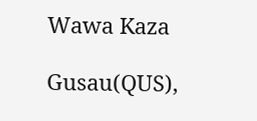Wawa Kaza

Gusau(QUS),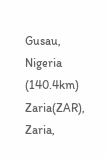Gusau, Nigeria (140.4km)
Zaria(ZAR), Zaria,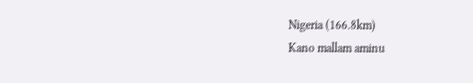Nigeria (166.8km)
Kano mallam aminu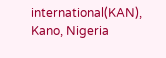international(KAN), Kano, Nigeria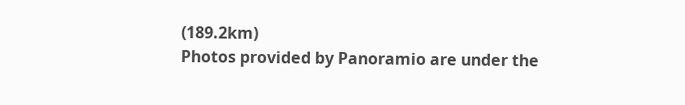(189.2km)
Photos provided by Panoramio are under the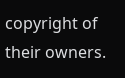copyright of their owners.